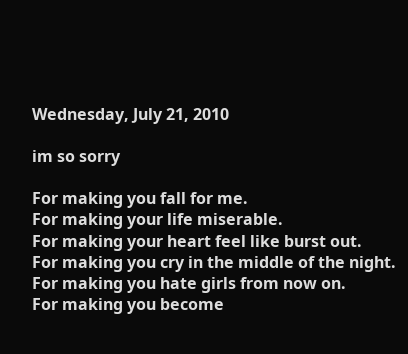Wednesday, July 21, 2010

im so sorry

For making you fall for me.
For making your life miserable.
For making your heart feel like burst out.
For making you cry in the middle of the night.
For making you hate girls from now on.
For making you become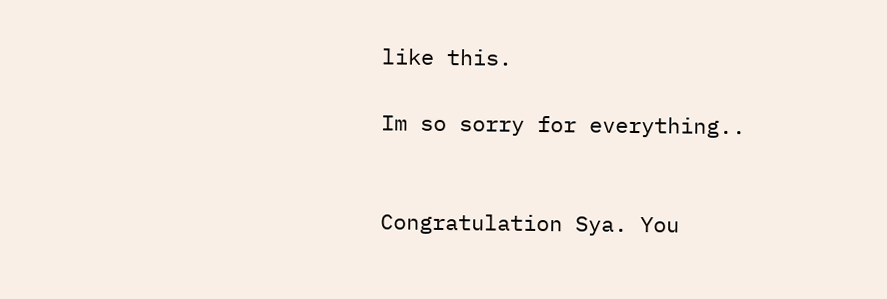like this.

Im so sorry for everything..


Congratulation Sya. You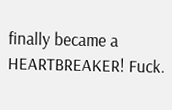finally became a HEARTBREAKER! Fuck.